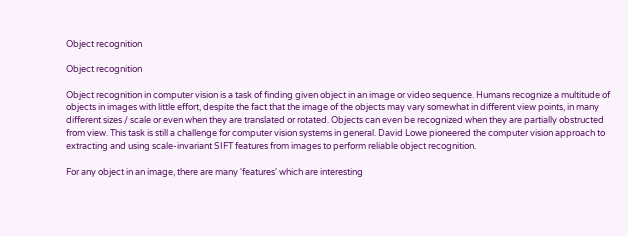Object recognition

Object recognition

Object recognition in computer vision is a task of finding given object in an image or video sequence. Humans recognize a multitude of objects in images with little effort, despite the fact that the image of the objects may vary somewhat in different view points, in many different sizes / scale or even when they are translated or rotated. Objects can even be recognized when they are partially obstructed from view. This task is still a challenge for computer vision systems in general. David Lowe pioneered the computer vision approach to extracting and using scale-invariant SIFT features from images to perform reliable object recognition.

For any object in an image, there are many 'features' which are interesting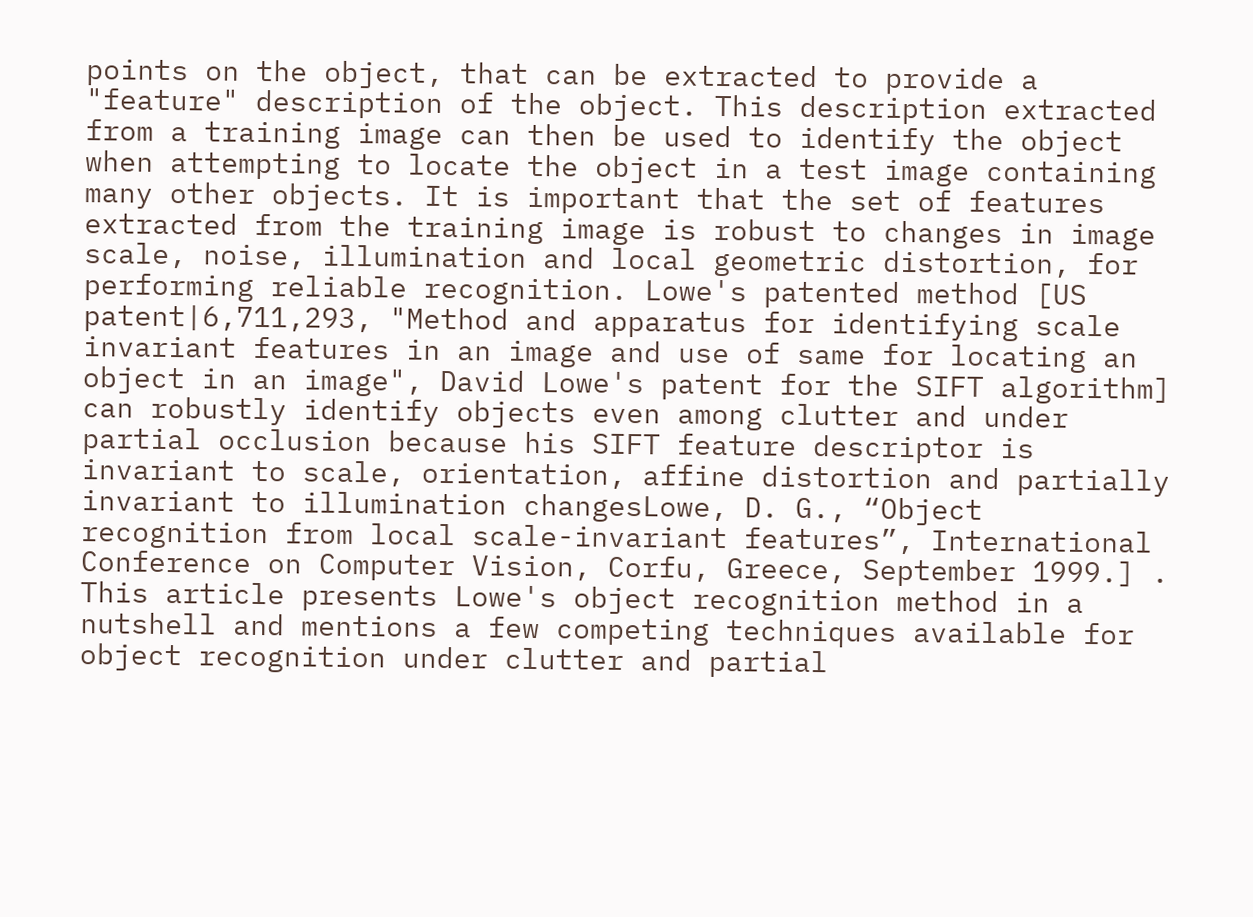points on the object, that can be extracted to provide a "feature" description of the object. This description extracted from a training image can then be used to identify the object when attempting to locate the object in a test image containing many other objects. It is important that the set of features extracted from the training image is robust to changes in image scale, noise, illumination and local geometric distortion, for performing reliable recognition. Lowe's patented method [US patent|6,711,293, "Method and apparatus for identifying scale invariant features in an image and use of same for locating an object in an image", David Lowe's patent for the SIFT algorithm] can robustly identify objects even among clutter and under partial occlusion because his SIFT feature descriptor is invariant to scale, orientation, affine distortion and partially invariant to illumination changesLowe, D. G., “Object recognition from local scale-invariant features”, International Conference on Computer Vision, Corfu, Greece, September 1999.] . This article presents Lowe's object recognition method in a nutshell and mentions a few competing techniques available for object recognition under clutter and partial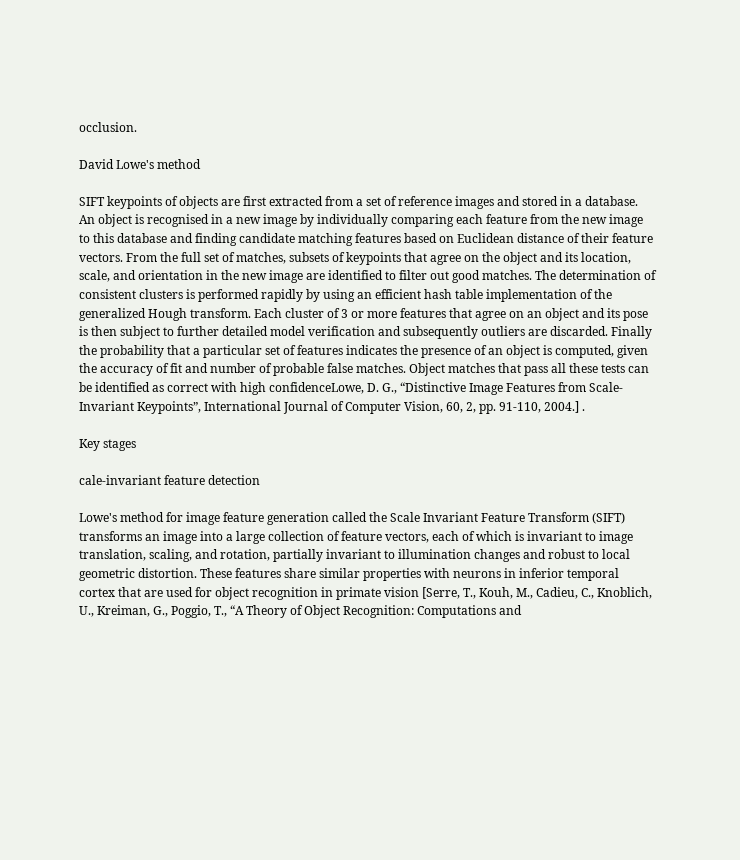occlusion.

David Lowe's method

SIFT keypoints of objects are first extracted from a set of reference images and stored in a database. An object is recognised in a new image by individually comparing each feature from the new image to this database and finding candidate matching features based on Euclidean distance of their feature vectors. From the full set of matches, subsets of keypoints that agree on the object and its location, scale, and orientation in the new image are identified to filter out good matches. The determination of consistent clusters is performed rapidly by using an efficient hash table implementation of the generalized Hough transform. Each cluster of 3 or more features that agree on an object and its pose is then subject to further detailed model verification and subsequently outliers are discarded. Finally the probability that a particular set of features indicates the presence of an object is computed, given the accuracy of fit and number of probable false matches. Object matches that pass all these tests can be identified as correct with high confidenceLowe, D. G., “Distinctive Image Features from Scale-Invariant Keypoints”, International Journal of Computer Vision, 60, 2, pp. 91-110, 2004.] .

Key stages

cale-invariant feature detection

Lowe's method for image feature generation called the Scale Invariant Feature Transform (SIFT) transforms an image into a large collection of feature vectors, each of which is invariant to image translation, scaling, and rotation, partially invariant to illumination changes and robust to local geometric distortion. These features share similar properties with neurons in inferior temporal cortex that are used for object recognition in primate vision [Serre, T., Kouh, M., Cadieu, C., Knoblich, U., Kreiman, G., Poggio, T., “A Theory of Object Recognition: Computations and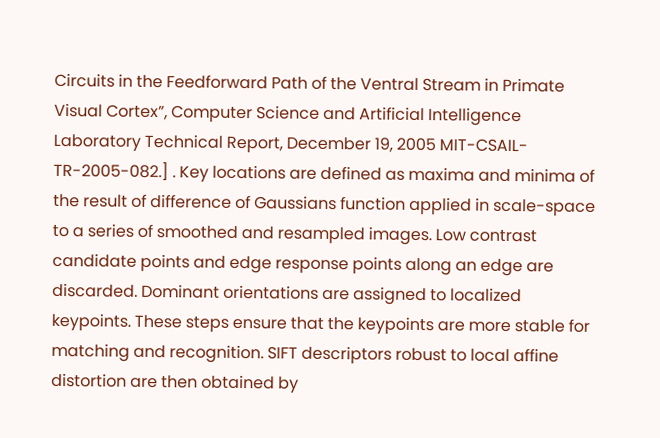Circuits in the Feedforward Path of the Ventral Stream in Primate Visual Cortex”, Computer Science and Artificial Intelligence Laboratory Technical Report, December 19, 2005 MIT-CSAIL-TR-2005-082.] . Key locations are defined as maxima and minima of the result of difference of Gaussians function applied in scale-space to a series of smoothed and resampled images. Low contrast candidate points and edge response points along an edge are discarded. Dominant orientations are assigned to localized keypoints. These steps ensure that the keypoints are more stable for matching and recognition. SIFT descriptors robust to local affine distortion are then obtained by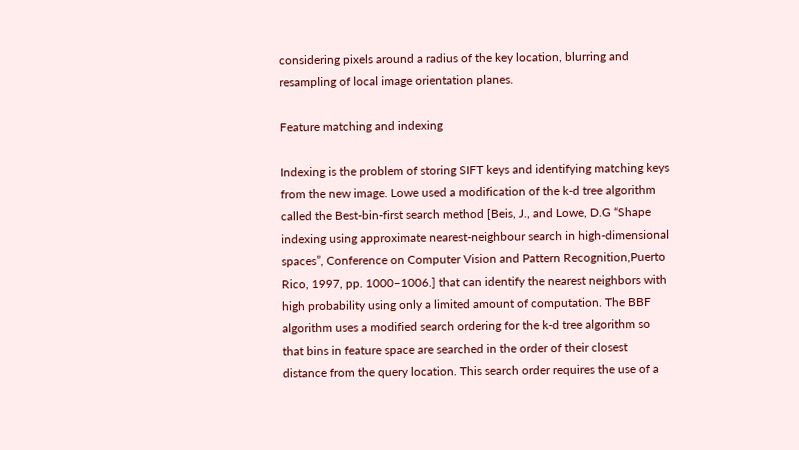considering pixels around a radius of the key location, blurring and resampling of local image orientation planes.

Feature matching and indexing

Indexing is the problem of storing SIFT keys and identifying matching keys from the new image. Lowe used a modification of the k-d tree algorithm called the Best-bin-first search method [Beis, J., and Lowe, D.G “Shape indexing using approximate nearest-neighbour search in high-dimensional spaces”, Conference on Computer Vision and Pattern Recognition,Puerto Rico, 1997, pp. 1000–1006.] that can identify the nearest neighbors with high probability using only a limited amount of computation. The BBF algorithm uses a modified search ordering for the k-d tree algorithm so that bins in feature space are searched in the order of their closest distance from the query location. This search order requires the use of a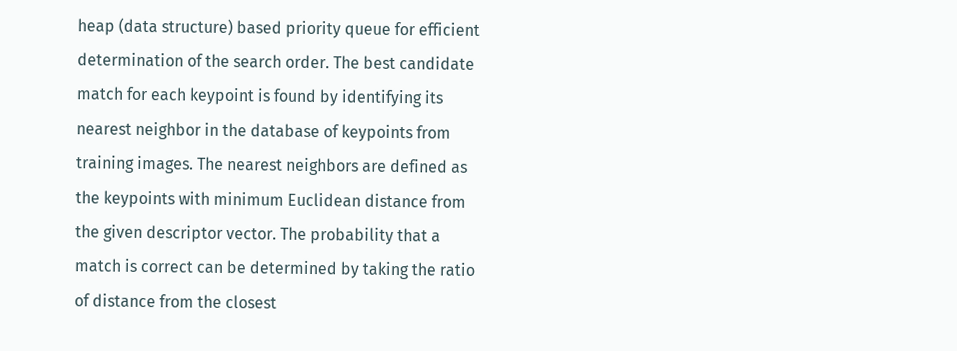heap (data structure) based priority queue for efficient determination of the search order. The best candidate match for each keypoint is found by identifying its nearest neighbor in the database of keypoints from training images. The nearest neighbors are defined as the keypoints with minimum Euclidean distance from the given descriptor vector. The probability that a match is correct can be determined by taking the ratio of distance from the closest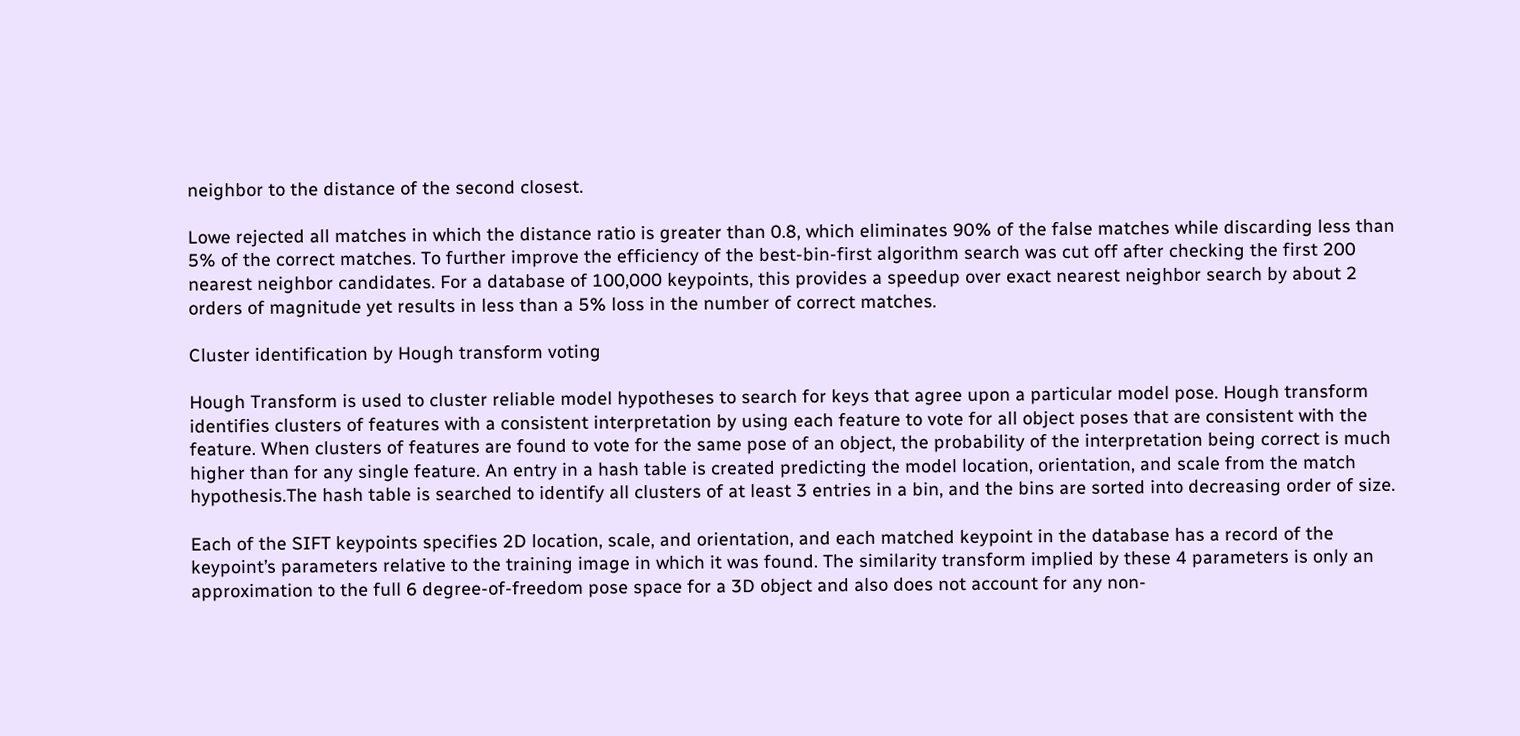neighbor to the distance of the second closest.

Lowe rejected all matches in which the distance ratio is greater than 0.8, which eliminates 90% of the false matches while discarding less than 5% of the correct matches. To further improve the efficiency of the best-bin-first algorithm search was cut off after checking the first 200 nearest neighbor candidates. For a database of 100,000 keypoints, this provides a speedup over exact nearest neighbor search by about 2 orders of magnitude yet results in less than a 5% loss in the number of correct matches.

Cluster identification by Hough transform voting

Hough Transform is used to cluster reliable model hypotheses to search for keys that agree upon a particular model pose. Hough transform identifies clusters of features with a consistent interpretation by using each feature to vote for all object poses that are consistent with the feature. When clusters of features are found to vote for the same pose of an object, the probability of the interpretation being correct is much higher than for any single feature. An entry in a hash table is created predicting the model location, orientation, and scale from the match hypothesis.The hash table is searched to identify all clusters of at least 3 entries in a bin, and the bins are sorted into decreasing order of size.

Each of the SIFT keypoints specifies 2D location, scale, and orientation, and each matched keypoint in the database has a record of the keypoint’s parameters relative to the training image in which it was found. The similarity transform implied by these 4 parameters is only an approximation to the full 6 degree-of-freedom pose space for a 3D object and also does not account for any non-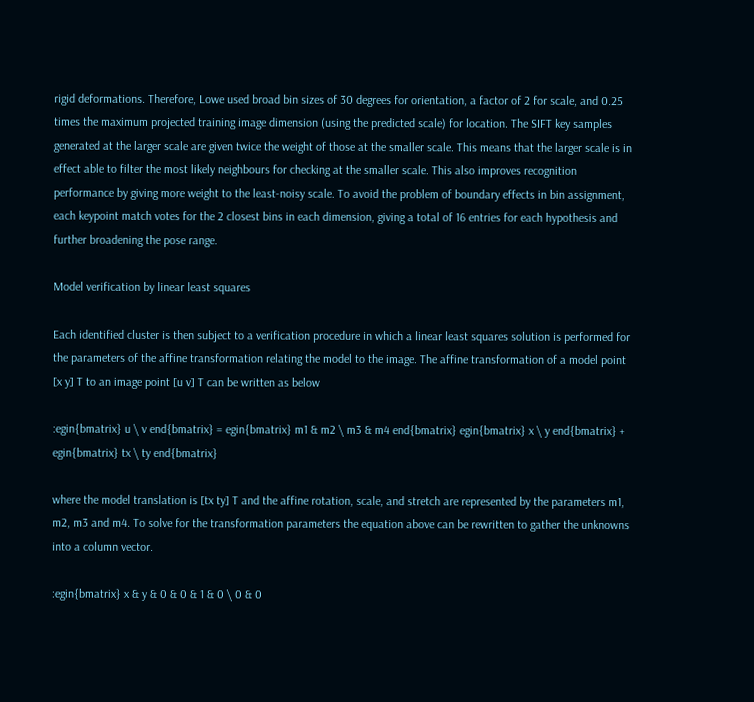rigid deformations. Therefore, Lowe used broad bin sizes of 30 degrees for orientation, a factor of 2 for scale, and 0.25 times the maximum projected training image dimension (using the predicted scale) for location. The SIFT key samples generated at the larger scale are given twice the weight of those at the smaller scale. This means that the larger scale is in effect able to filter the most likely neighbours for checking at the smaller scale. This also improves recognition performance by giving more weight to the least-noisy scale. To avoid the problem of boundary effects in bin assignment, each keypoint match votes for the 2 closest bins in each dimension, giving a total of 16 entries for each hypothesis and further broadening the pose range.

Model verification by linear least squares

Each identified cluster is then subject to a verification procedure in which a linear least squares solution is performed for the parameters of the affine transformation relating the model to the image. The affine transformation of a model point [x y] T to an image point [u v] T can be written as below

:egin{bmatrix} u \ v end{bmatrix} = egin{bmatrix} m1 & m2 \ m3 & m4 end{bmatrix} egin{bmatrix} x \ y end{bmatrix} + egin{bmatrix} tx \ ty end{bmatrix}

where the model translation is [tx ty] T and the affine rotation, scale, and stretch are represented by the parameters m1, m2, m3 and m4. To solve for the transformation parameters the equation above can be rewritten to gather the unknowns into a column vector.

:egin{bmatrix} x & y & 0 & 0 & 1 & 0 \ 0 & 0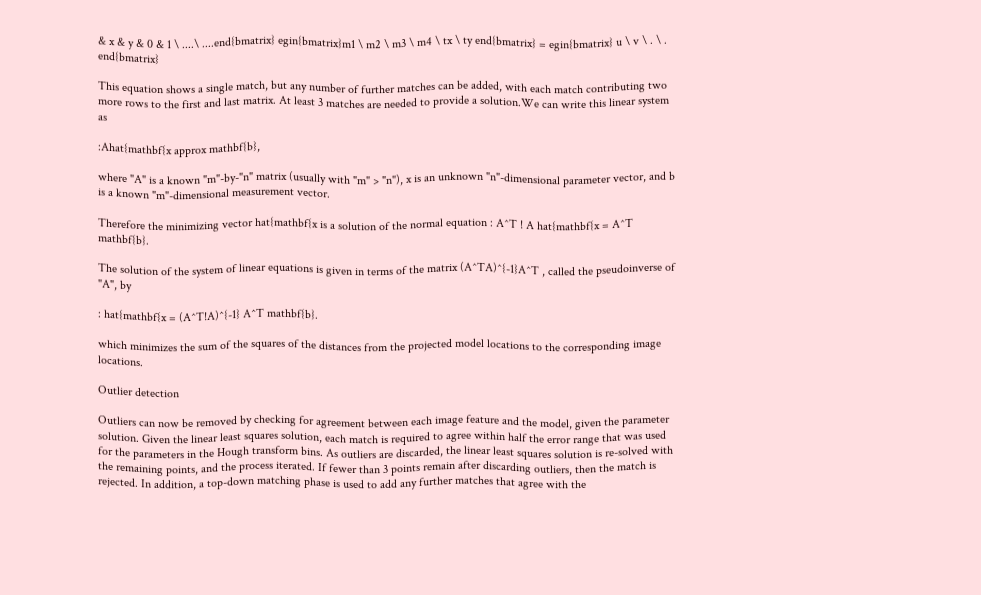& x & y & 0 & 1 \ ....\ ....end{bmatrix} egin{bmatrix}m1 \ m2 \ m3 \ m4 \ tx \ ty end{bmatrix} = egin{bmatrix} u \ v \ . \ . end{bmatrix}

This equation shows a single match, but any number of further matches can be added, with each match contributing two more rows to the first and last matrix. At least 3 matches are needed to provide a solution.We can write this linear system as

:Ahat{mathbf{x approx mathbf{b},

where "A" is a known "m"-by-"n" matrix (usually with "m" > "n"), x is an unknown "n"-dimensional parameter vector, and b is a known "m"-dimensional measurement vector.

Therefore the minimizing vector hat{mathbf{x is a solution of the normal equation : A^T ! A hat{mathbf{x = A^T mathbf{b}.

The solution of the system of linear equations is given in terms of the matrix (A^TA)^{-1}A^T , called the pseudoinverse of "A", by

: hat{mathbf{x = (A^T!A)^{-1} A^T mathbf{b}.

which minimizes the sum of the squares of the distances from the projected model locations to the corresponding image locations.

Outlier detection

Outliers can now be removed by checking for agreement between each image feature and the model, given the parameter solution. Given the linear least squares solution, each match is required to agree within half the error range that was used for the parameters in the Hough transform bins. As outliers are discarded, the linear least squares solution is re-solved with the remaining points, and the process iterated. If fewer than 3 points remain after discarding outliers, then the match is rejected. In addition, a top-down matching phase is used to add any further matches that agree with the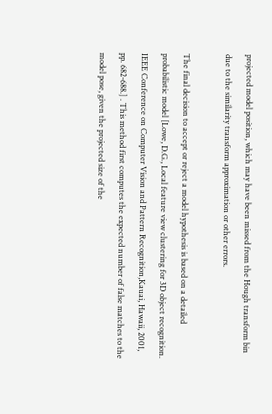projected model position, which may have been missed from the Hough transform bin due to the similarity transform approximation or other errors.

The final decision to accept or reject a model hypothesis is based on a detailed probabilistic model [Lowe, D.G., Local feature view clustering for 3D object recognition. IEEE Conference on Computer Vision and Pattern Recognition,Kauai, Hawaii, 2001, pp. 682-688.] . This method first computes the expected number of false matches to the model pose, given the projected size of the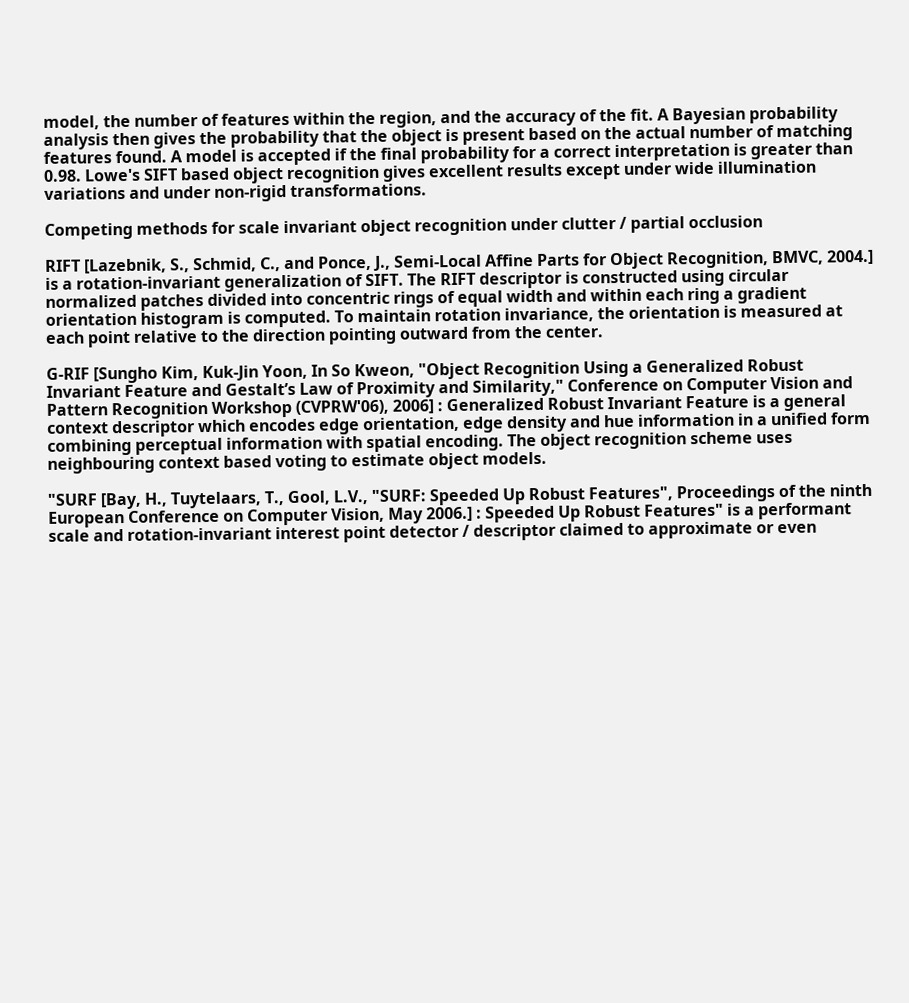model, the number of features within the region, and the accuracy of the fit. A Bayesian probability analysis then gives the probability that the object is present based on the actual number of matching features found. A model is accepted if the final probability for a correct interpretation is greater than 0.98. Lowe's SIFT based object recognition gives excellent results except under wide illumination variations and under non-rigid transformations.

Competing methods for scale invariant object recognition under clutter / partial occlusion

RIFT [Lazebnik, S., Schmid, C., and Ponce, J., Semi-Local Affine Parts for Object Recognition, BMVC, 2004.] is a rotation-invariant generalization of SIFT. The RIFT descriptor is constructed using circular normalized patches divided into concentric rings of equal width and within each ring a gradient orientation histogram is computed. To maintain rotation invariance, the orientation is measured at each point relative to the direction pointing outward from the center.

G-RIF [Sungho Kim, Kuk-Jin Yoon, In So Kweon, "Object Recognition Using a Generalized Robust Invariant Feature and Gestalt’s Law of Proximity and Similarity," Conference on Computer Vision and Pattern Recognition Workshop (CVPRW'06), 2006] : Generalized Robust Invariant Feature is a general context descriptor which encodes edge orientation, edge density and hue information in a unified form combining perceptual information with spatial encoding. The object recognition scheme uses neighbouring context based voting to estimate object models.

"SURF [Bay, H., Tuytelaars, T., Gool, L.V., "SURF: Speeded Up Robust Features", Proceedings of the ninth European Conference on Computer Vision, May 2006.] : Speeded Up Robust Features" is a performant scale and rotation-invariant interest point detector / descriptor claimed to approximate or even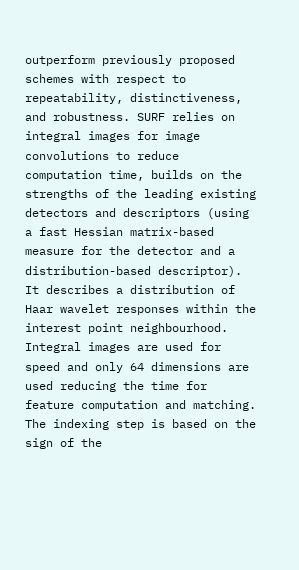outperform previously proposed schemes with respect to repeatability, distinctiveness, and robustness. SURF relies on integral images for image convolutions to reduce computation time, builds on the strengths of the leading existing detectors and descriptors (using a fast Hessian matrix-based measure for the detector and a distribution-based descriptor). It describes a distribution of Haar wavelet responses within the interest point neighbourhood. Integral images are used for speed and only 64 dimensions are used reducing the time for feature computation and matching. The indexing step is based on the sign of the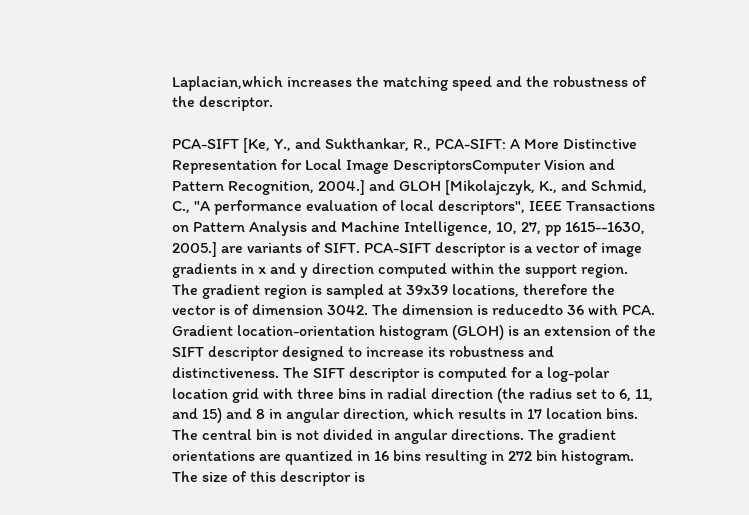Laplacian,which increases the matching speed and the robustness of the descriptor.

PCA-SIFT [Ke, Y., and Sukthankar, R., PCA-SIFT: A More Distinctive Representation for Local Image DescriptorsComputer Vision and Pattern Recognition, 2004.] and GLOH [Mikolajczyk, K., and Schmid, C., "A performance evaluation of local descriptors", IEEE Transactions on Pattern Analysis and Machine Intelligence, 10, 27, pp 1615--1630, 2005.] are variants of SIFT. PCA-SIFT descriptor is a vector of image gradients in x and y direction computed within the support region. The gradient region is sampled at 39x39 locations, therefore the vector is of dimension 3042. The dimension is reducedto 36 with PCA. Gradient location-orientation histogram (GLOH) is an extension of the SIFT descriptor designed to increase its robustness and distinctiveness. The SIFT descriptor is computed for a log-polar location grid with three bins in radial direction (the radius set to 6, 11, and 15) and 8 in angular direction, which results in 17 location bins. The central bin is not divided in angular directions. The gradient orientations are quantized in 16 bins resulting in 272 bin histogram. The size of this descriptor is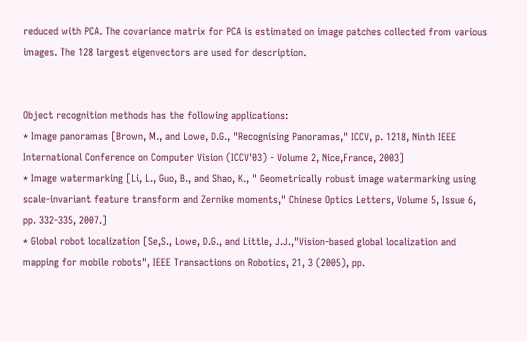reduced with PCA. The covariance matrix for PCA is estimated on image patches collected from various images. The 128 largest eigenvectors are used for description.


Object recognition methods has the following applications:
* Image panoramas [Brown, M., and Lowe, D.G., "Recognising Panoramas," ICCV, p. 1218, Ninth IEEE International Conference on Computer Vision (ICCV'03) - Volume 2, Nice,France, 2003]
* Image watermarking [Li, L., Guo, B., and Shao, K., " Geometrically robust image watermarking using scale-invariant feature transform and Zernike moments," Chinese Optics Letters, Volume 5, Issue 6, pp. 332-335, 2007.]
* Global robot localization [Se,S., Lowe, D.G., and Little, J.J.,"Vision-based global localization and mapping for mobile robots", IEEE Transactions on Robotics, 21, 3 (2005), pp.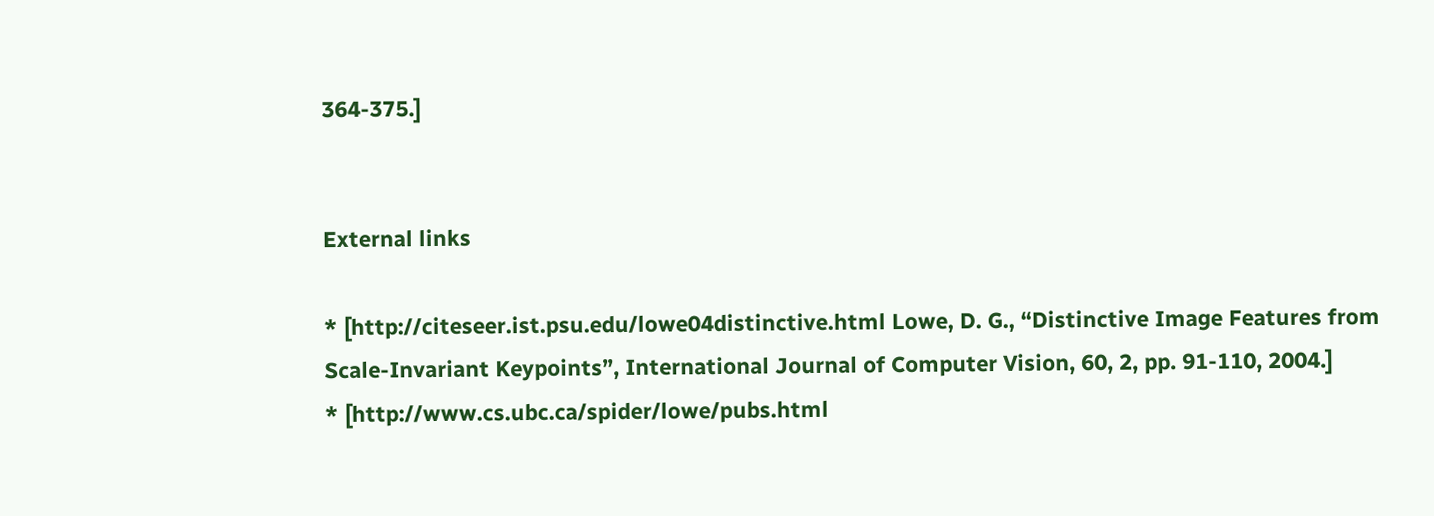364-375.]


External links

* [http://citeseer.ist.psu.edu/lowe04distinctive.html Lowe, D. G., “Distinctive Image Features from Scale-Invariant Keypoints”, International Journal of Computer Vision, 60, 2, pp. 91-110, 2004.]
* [http://www.cs.ubc.ca/spider/lowe/pubs.html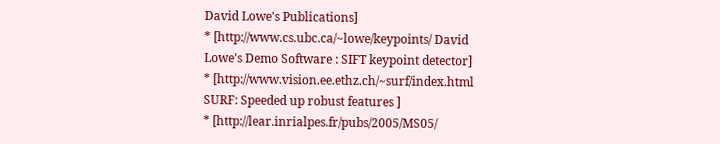David Lowe's Publications]
* [http://www.cs.ubc.ca/~lowe/keypoints/ David Lowe's Demo Software : SIFT keypoint detector]
* [http://www.vision.ee.ethz.ch/~surf/index.html SURF: Speeded up robust features ]
* [http://lear.inrialpes.fr/pubs/2005/MS05/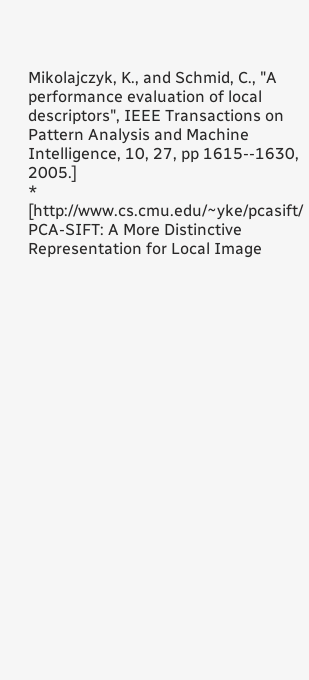Mikolajczyk, K., and Schmid, C., "A performance evaluation of local descriptors", IEEE Transactions on Pattern Analysis and Machine Intelligence, 10, 27, pp 1615--1630, 2005.]
* [http://www.cs.cmu.edu/~yke/pcasift/ PCA-SIFT: A More Distinctive Representation for Local Image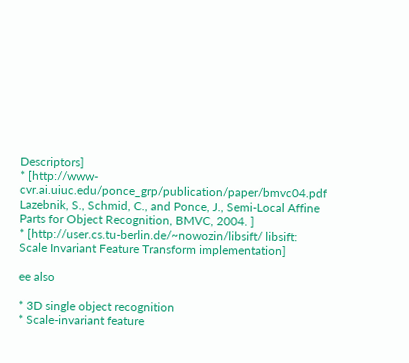Descriptors]
* [http://www-cvr.ai.uiuc.edu/ponce_grp/publication/paper/bmvc04.pdf Lazebnik, S., Schmid, C., and Ponce, J., Semi-Local Affine Parts for Object Recognition, BMVC, 2004. ]
* [http://user.cs.tu-berlin.de/~nowozin/libsift/ libsift: Scale Invariant Feature Transform implementation]

ee also

* 3D single object recognition
* Scale-invariant feature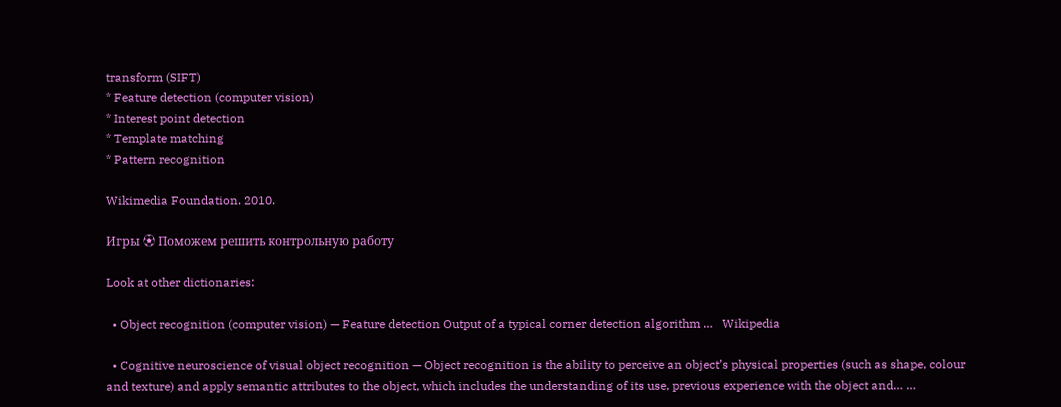transform (SIFT)
* Feature detection (computer vision)
* Interest point detection
* Template matching
* Pattern recognition

Wikimedia Foundation. 2010.

Игры ⚽ Поможем решить контрольную работу

Look at other dictionaries:

  • Object recognition (computer vision) — Feature detection Output of a typical corner detection algorithm …   Wikipedia

  • Cognitive neuroscience of visual object recognition — Object recognition is the ability to perceive an object’s physical properties (such as shape, colour and texture) and apply semantic attributes to the object, which includes the understanding of its use, previous experience with the object and… …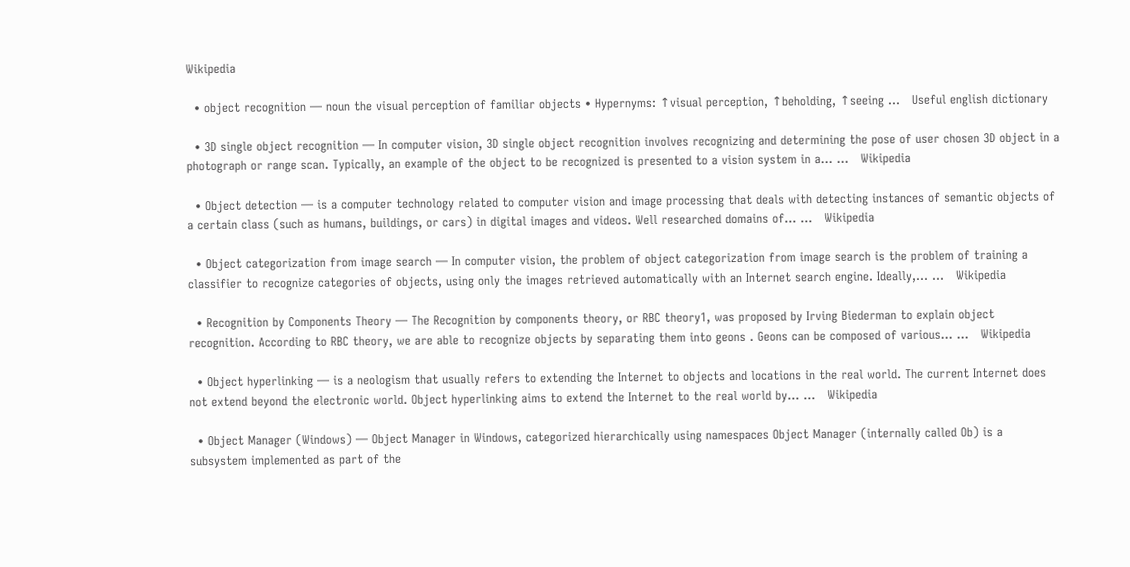Wikipedia

  • object recognition — noun the visual perception of familiar objects • Hypernyms: ↑visual perception, ↑beholding, ↑seeing …   Useful english dictionary

  • 3D single object recognition — In computer vision, 3D single object recognition involves recognizing and determining the pose of user chosen 3D object in a photograph or range scan. Typically, an example of the object to be recognized is presented to a vision system in a… …   Wikipedia

  • Object detection — is a computer technology related to computer vision and image processing that deals with detecting instances of semantic objects of a certain class (such as humans, buildings, or cars) in digital images and videos. Well researched domains of… …   Wikipedia

  • Object categorization from image search — In computer vision, the problem of object categorization from image search is the problem of training a classifier to recognize categories of objects, using only the images retrieved automatically with an Internet search engine. Ideally,… …   Wikipedia

  • Recognition by Components Theory — The Recognition by components theory, or RBC theory1, was proposed by Irving Biederman to explain object recognition. According to RBC theory, we are able to recognize objects by separating them into geons . Geons can be composed of various… …   Wikipedia

  • Object hyperlinking — is a neologism that usually refers to extending the Internet to objects and locations in the real world. The current Internet does not extend beyond the electronic world. Object hyperlinking aims to extend the Internet to the real world by… …   Wikipedia

  • Object Manager (Windows) — Object Manager in Windows, categorized hierarchically using namespaces Object Manager (internally called Ob) is a subsystem implemented as part of the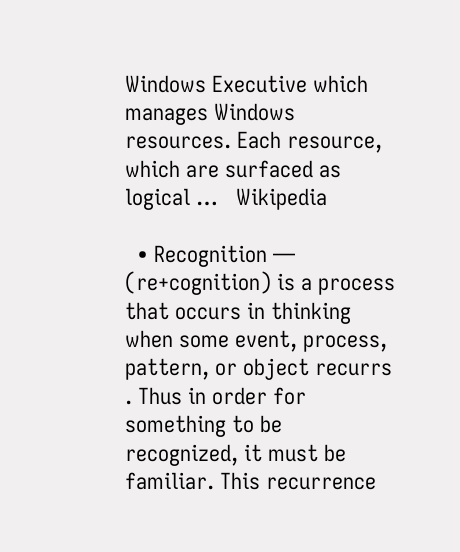Windows Executive which manages Windows resources. Each resource, which are surfaced as logical …   Wikipedia

  • Recognition — (re+cognition) is a process that occurs in thinking when some event, process, pattern, or object recurrs . Thus in order for something to be recognized, it must be familiar. This recurrence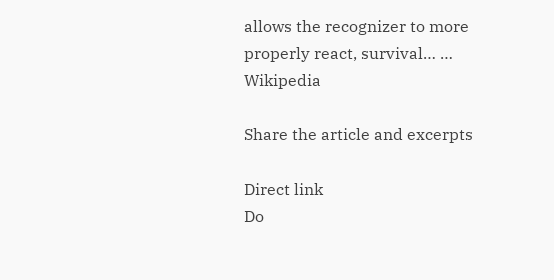allows the recognizer to more properly react, survival… …   Wikipedia

Share the article and excerpts

Direct link
Do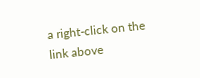a right-click on the link above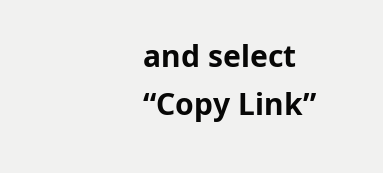and select “Copy Link”